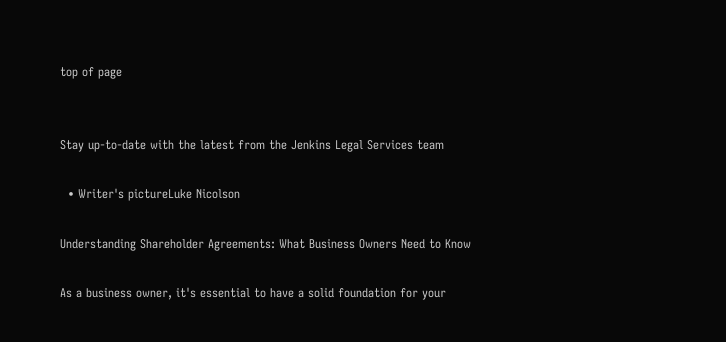top of page


Stay up-to-date with the latest from the Jenkins Legal Services team

  • Writer's pictureLuke Nicolson

Understanding Shareholder Agreements: What Business Owners Need to Know

As a business owner, it's essential to have a solid foundation for your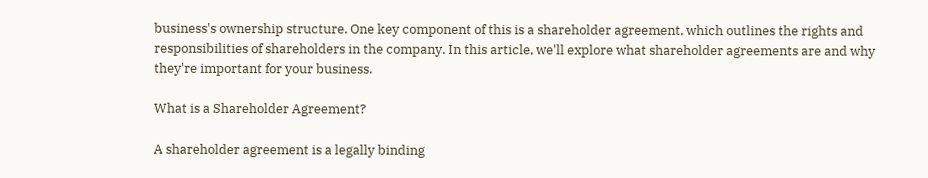business's ownership structure. One key component of this is a shareholder agreement, which outlines the rights and responsibilities of shareholders in the company. In this article, we'll explore what shareholder agreements are and why they're important for your business.

What is a Shareholder Agreement?

A shareholder agreement is a legally binding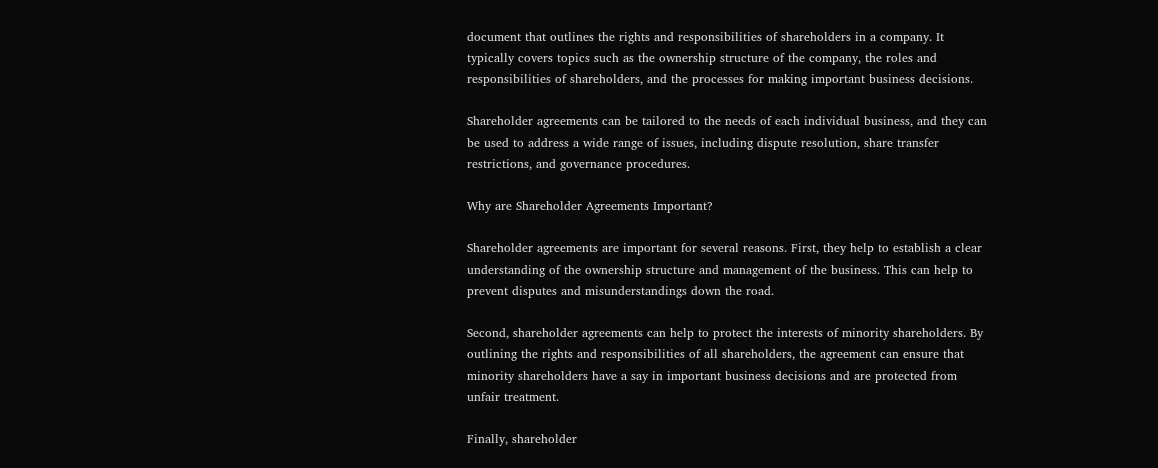document that outlines the rights and responsibilities of shareholders in a company. It typically covers topics such as the ownership structure of the company, the roles and responsibilities of shareholders, and the processes for making important business decisions.

Shareholder agreements can be tailored to the needs of each individual business, and they can be used to address a wide range of issues, including dispute resolution, share transfer restrictions, and governance procedures.

Why are Shareholder Agreements Important?

Shareholder agreements are important for several reasons. First, they help to establish a clear understanding of the ownership structure and management of the business. This can help to prevent disputes and misunderstandings down the road.

Second, shareholder agreements can help to protect the interests of minority shareholders. By outlining the rights and responsibilities of all shareholders, the agreement can ensure that minority shareholders have a say in important business decisions and are protected from unfair treatment.

Finally, shareholder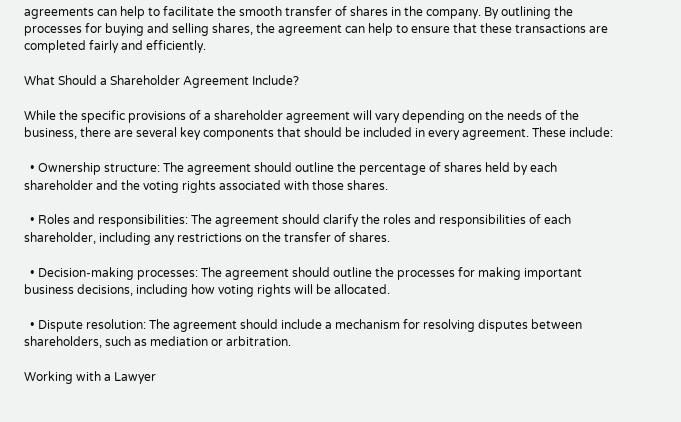agreements can help to facilitate the smooth transfer of shares in the company. By outlining the processes for buying and selling shares, the agreement can help to ensure that these transactions are completed fairly and efficiently.

What Should a Shareholder Agreement Include?

While the specific provisions of a shareholder agreement will vary depending on the needs of the business, there are several key components that should be included in every agreement. These include:

  • Ownership structure: The agreement should outline the percentage of shares held by each shareholder and the voting rights associated with those shares.

  • Roles and responsibilities: The agreement should clarify the roles and responsibilities of each shareholder, including any restrictions on the transfer of shares.

  • Decision-making processes: The agreement should outline the processes for making important business decisions, including how voting rights will be allocated.

  • Dispute resolution: The agreement should include a mechanism for resolving disputes between shareholders, such as mediation or arbitration.

Working with a Lawyer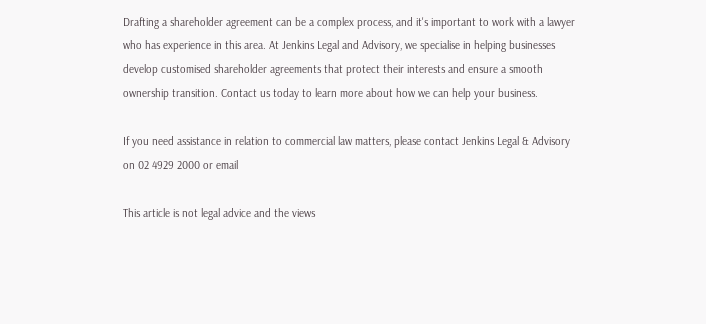Drafting a shareholder agreement can be a complex process, and it's important to work with a lawyer who has experience in this area. At Jenkins Legal and Advisory, we specialise in helping businesses develop customised shareholder agreements that protect their interests and ensure a smooth ownership transition. Contact us today to learn more about how we can help your business.

If you need assistance in relation to commercial law matters, please contact Jenkins Legal & Advisory on 02 4929 2000 or email

This article is not legal advice and the views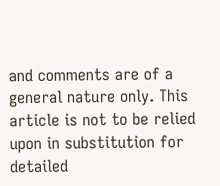and comments are of a general nature only. This article is not to be relied upon in substitution for detailed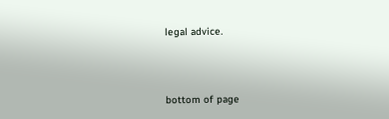legal advice.



bottom of page